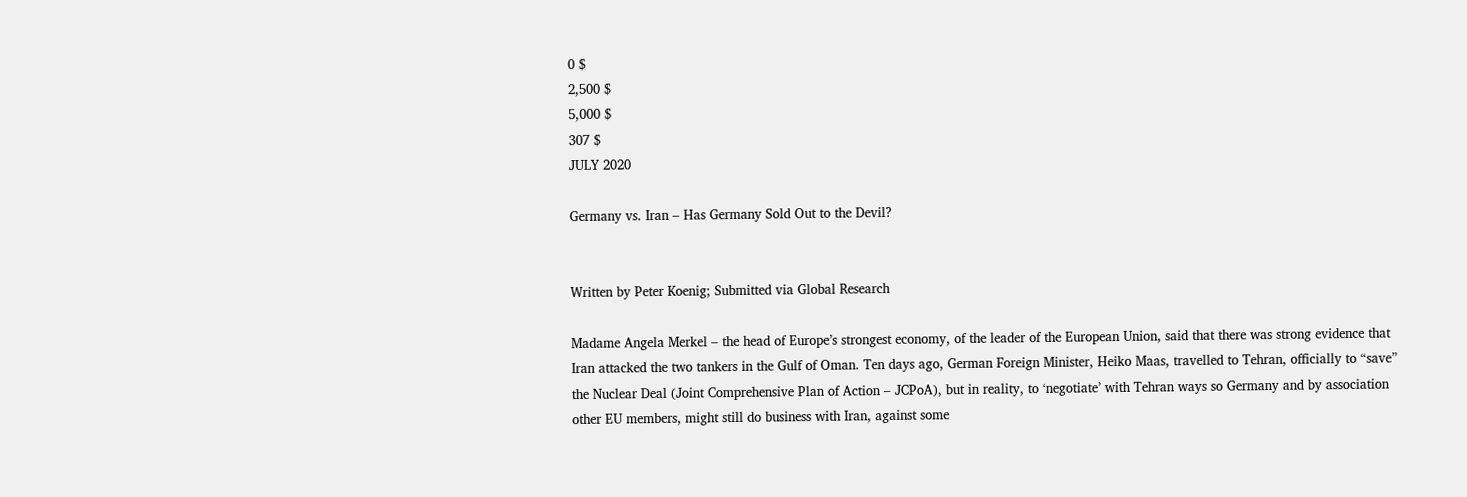0 $
2,500 $
5,000 $
307 $
JULY 2020

Germany vs. Iran – Has Germany Sold Out to the Devil?


Written by Peter Koenig; Submitted via Global Research

Madame Angela Merkel – the head of Europe’s strongest economy, of the leader of the European Union, said that there was strong evidence that Iran attacked the two tankers in the Gulf of Oman. Ten days ago, German Foreign Minister, Heiko Maas, travelled to Tehran, officially to “save” the Nuclear Deal (Joint Comprehensive Plan of Action – JCPoA), but in reality, to ‘negotiate’ with Tehran ways so Germany and by association other EU members, might still do business with Iran, against some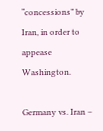“concessions” by Iran, in order to appease Washington.

Germany vs. Iran –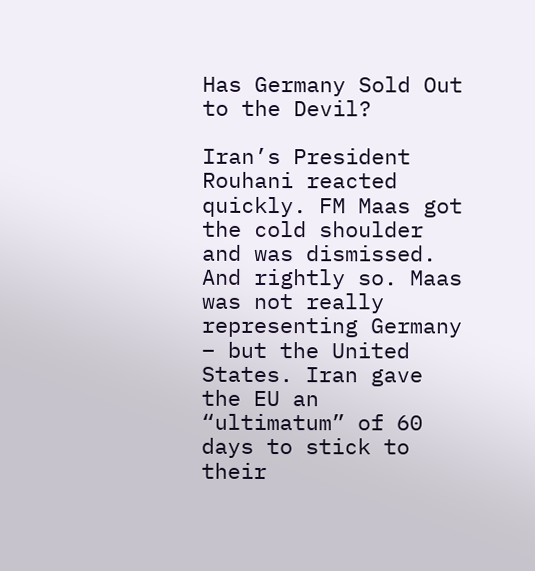Has Germany Sold Out to the Devil?

Iran’s President Rouhani reacted quickly. FM Maas got the cold shoulder and was dismissed. And rightly so. Maas was not really representing Germany – but the United States. Iran gave the EU an “ultimatum” of 60 days to stick to their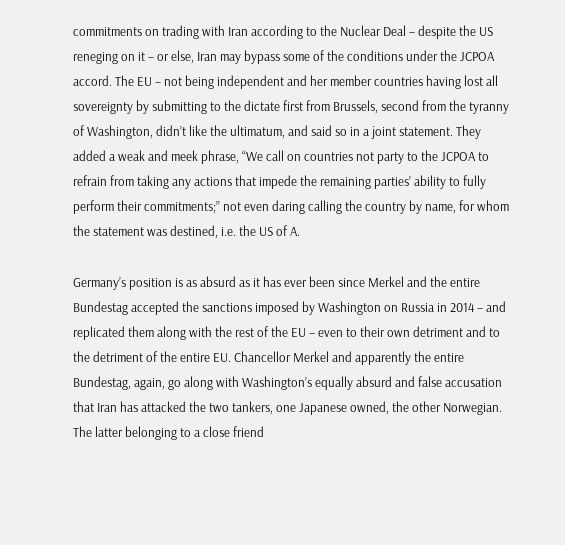commitments on trading with Iran according to the Nuclear Deal – despite the US reneging on it – or else, Iran may bypass some of the conditions under the JCPOA accord. The EU – not being independent and her member countries having lost all sovereignty by submitting to the dictate first from Brussels, second from the tyranny of Washington, didn’t like the ultimatum, and said so in a joint statement. They added a weak and meek phrase, “We call on countries not party to the JCPOA to refrain from taking any actions that impede the remaining parties’ ability to fully perform their commitments;” not even daring calling the country by name, for whom the statement was destined, i.e. the US of A.

Germany’s position is as absurd as it has ever been since Merkel and the entire Bundestag accepted the sanctions imposed by Washington on Russia in 2014 – and replicated them along with the rest of the EU – even to their own detriment and to the detriment of the entire EU. Chancellor Merkel and apparently the entire Bundestag, again, go along with Washington’s equally absurd and false accusation that Iran has attacked the two tankers, one Japanese owned, the other Norwegian. The latter belonging to a close friend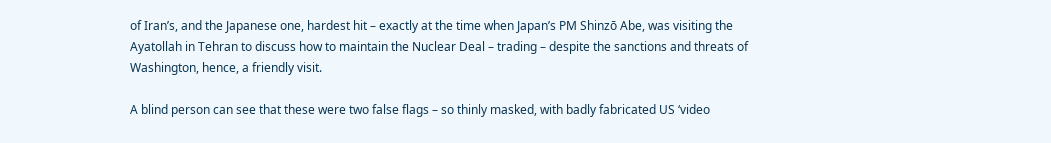of Iran’s, and the Japanese one, hardest hit – exactly at the time when Japan’s PM Shinzō Abe, was visiting the Ayatollah in Tehran to discuss how to maintain the Nuclear Deal – trading – despite the sanctions and threats of Washington, hence, a friendly visit.

A blind person can see that these were two false flags – so thinly masked, with badly fabricated US ‘video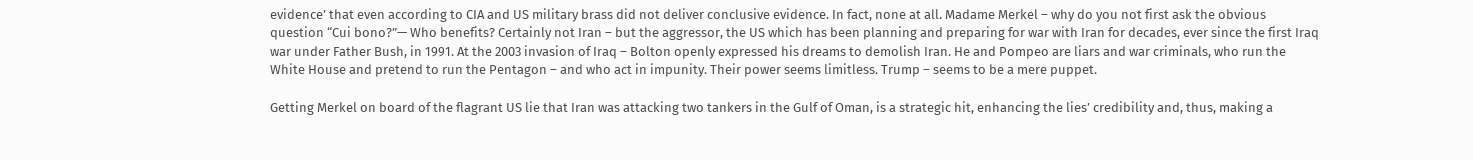evidence’ that even according to CIA and US military brass did not deliver conclusive evidence. In fact, none at all. Madame Merkel – why do you not first ask the obvious question “Cui bono?”— Who benefits? Certainly not Iran – but the aggressor, the US which has been planning and preparing for war with Iran for decades, ever since the first Iraq war under Father Bush, in 1991. At the 2003 invasion of Iraq – Bolton openly expressed his dreams to demolish Iran. He and Pompeo are liars and war criminals, who run the White House and pretend to run the Pentagon – and who act in impunity. Their power seems limitless. Trump – seems to be a mere puppet.

Getting Merkel on board of the flagrant US lie that Iran was attacking two tankers in the Gulf of Oman, is a strategic hit, enhancing the lies’ credibility and, thus, making a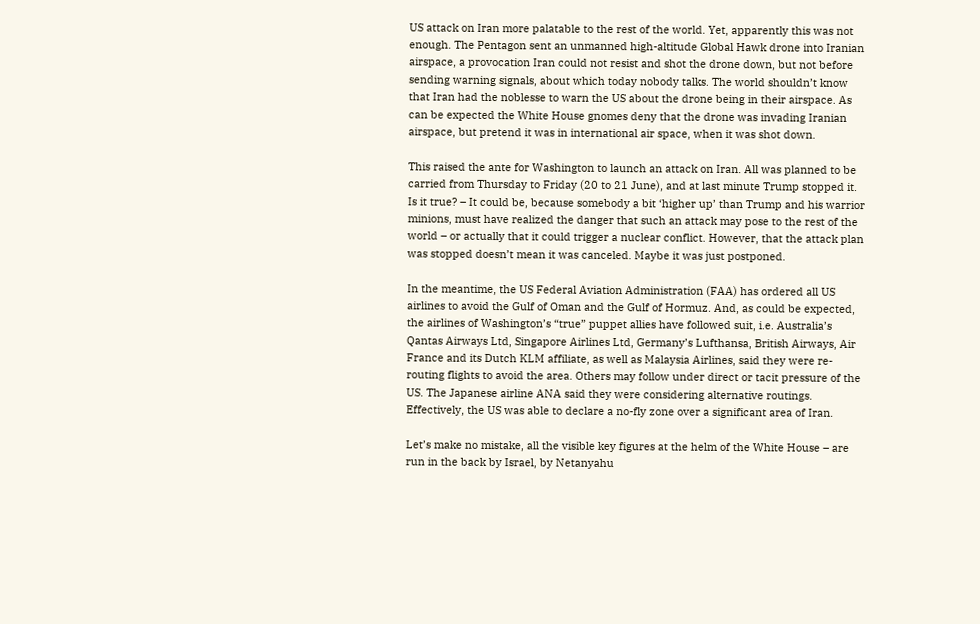US attack on Iran more palatable to the rest of the world. Yet, apparently this was not enough. The Pentagon sent an unmanned high-altitude Global Hawk drone into Iranian airspace, a provocation Iran could not resist and shot the drone down, but not before sending warning signals, about which today nobody talks. The world shouldn’t know that Iran had the noblesse to warn the US about the drone being in their airspace. As can be expected the White House gnomes deny that the drone was invading Iranian airspace, but pretend it was in international air space, when it was shot down.

This raised the ante for Washington to launch an attack on Iran. All was planned to be carried from Thursday to Friday (20 to 21 June), and at last minute Trump stopped it. Is it true? – It could be, because somebody a bit ‘higher up’ than Trump and his warrior minions, must have realized the danger that such an attack may pose to the rest of the world – or actually that it could trigger a nuclear conflict. However, that the attack plan was stopped doesn’t mean it was canceled. Maybe it was just postponed.

In the meantime, the US Federal Aviation Administration (FAA) has ordered all US airlines to avoid the Gulf of Oman and the Gulf of Hormuz. And, as could be expected, the airlines of Washington’s “true” puppet allies have followed suit, i.e. Australia’s Qantas Airways Ltd, Singapore Airlines Ltd, Germany’s Lufthansa, British Airways, Air France and its Dutch KLM affiliate, as well as Malaysia Airlines, said they were re-routing flights to avoid the area. Others may follow under direct or tacit pressure of the US. The Japanese airline ANA said they were considering alternative routings. Effectively, the US was able to declare a no-fly zone over a significant area of Iran.

Let’s make no mistake, all the visible key figures at the helm of the White House – are run in the back by Israel, by Netanyahu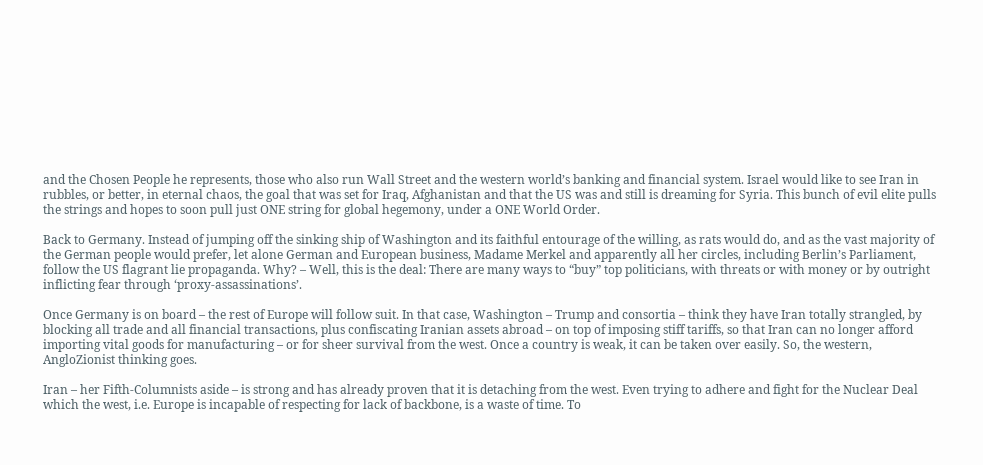and the Chosen People he represents, those who also run Wall Street and the western world’s banking and financial system. Israel would like to see Iran in rubbles, or better, in eternal chaos, the goal that was set for Iraq, Afghanistan and that the US was and still is dreaming for Syria. This bunch of evil elite pulls the strings and hopes to soon pull just ONE string for global hegemony, under a ONE World Order.

Back to Germany. Instead of jumping off the sinking ship of Washington and its faithful entourage of the willing, as rats would do, and as the vast majority of the German people would prefer, let alone German and European business, Madame Merkel and apparently all her circles, including Berlin’s Parliament, follow the US flagrant lie propaganda. Why? – Well, this is the deal: There are many ways to “buy” top politicians, with threats or with money or by outright inflicting fear through ‘proxy-assassinations’.

Once Germany is on board – the rest of Europe will follow suit. In that case, Washington – Trump and consortia – think they have Iran totally strangled, by blocking all trade and all financial transactions, plus confiscating Iranian assets abroad – on top of imposing stiff tariffs, so that Iran can no longer afford importing vital goods for manufacturing – or for sheer survival from the west. Once a country is weak, it can be taken over easily. So, the western, AngloZionist thinking goes.

Iran – her Fifth-Columnists aside – is strong and has already proven that it is detaching from the west. Even trying to adhere and fight for the Nuclear Deal which the west, i.e. Europe is incapable of respecting for lack of backbone, is a waste of time. To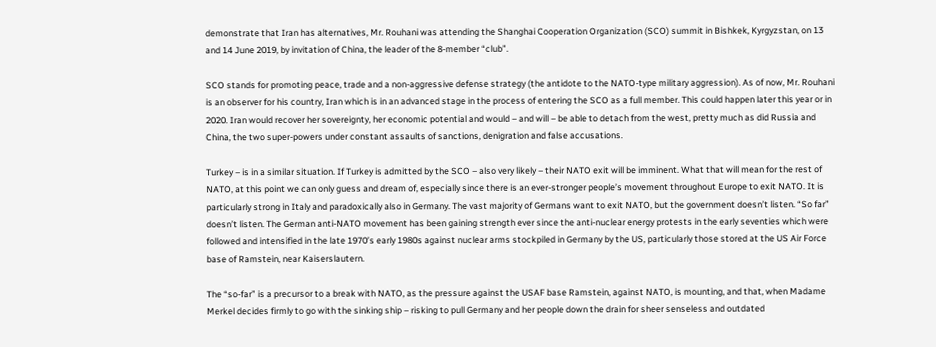demonstrate that Iran has alternatives, Mr. Rouhani was attending the Shanghai Cooperation Organization (SCO) summit in Bishkek, Kyrgyzstan, on 13 and 14 June 2019, by invitation of China, the leader of the 8-member “club”.

SCO stands for promoting peace, trade and a non-aggressive defense strategy (the antidote to the NATO-type military aggression). As of now, Mr. Rouhani is an observer for his country, Iran which is in an advanced stage in the process of entering the SCO as a full member. This could happen later this year or in 2020. Iran would recover her sovereignty, her economic potential and would – and will – be able to detach from the west, pretty much as did Russia and China, the two super-powers under constant assaults of sanctions, denigration and false accusations.

Turkey – is in a similar situation. If Turkey is admitted by the SCO – also very likely – their NATO exit will be imminent. What that will mean for the rest of NATO, at this point we can only guess and dream of, especially since there is an ever-stronger people’s movement throughout Europe to exit NATO. It is particularly strong in Italy and paradoxically also in Germany. The vast majority of Germans want to exit NATO, but the government doesn’t listen. “So far” doesn’t listen. The German anti-NATO movement has been gaining strength ever since the anti-nuclear energy protests in the early seventies which were followed and intensified in the late 1970’s early 1980s against nuclear arms stockpiled in Germany by the US, particularly those stored at the US Air Force base of Ramstein, near Kaiserslautern.

The “so-far” is a precursor to a break with NATO, as the pressure against the USAF base Ramstein, against NATO, is mounting, and that, when Madame Merkel decides firmly to go with the sinking ship – risking to pull Germany and her people down the drain for sheer senseless and outdated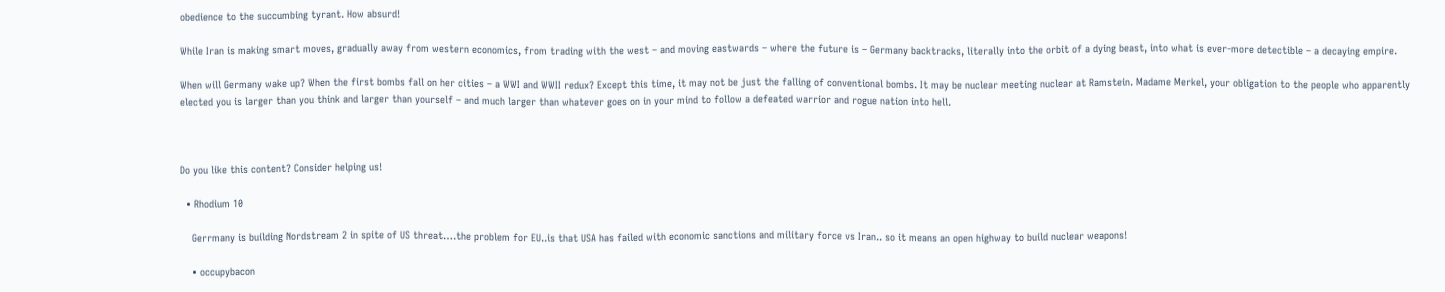obedience to the succumbing tyrant. How absurd!

While Iran is making smart moves, gradually away from western economics, from trading with the west – and moving eastwards – where the future is – Germany backtracks, literally into the orbit of a dying beast, into what is ever-more detectible – a decaying empire.

When will Germany wake up? When the first bombs fall on her cities – a WWI and WWII redux? Except this time, it may not be just the falling of conventional bombs. It may be nuclear meeting nuclear at Ramstein. Madame Merkel, your obligation to the people who apparently elected you is larger than you think and larger than yourself – and much larger than whatever goes on in your mind to follow a defeated warrior and rogue nation into hell.



Do you like this content? Consider helping us!

  • Rhodium 10

    Gerrmany is building Nordstream 2 in spite of US threat….the problem for EU..is that USA has failed with economic sanctions and military force vs Iran.. so it means an open highway to build nuclear weapons!

    • occupybacon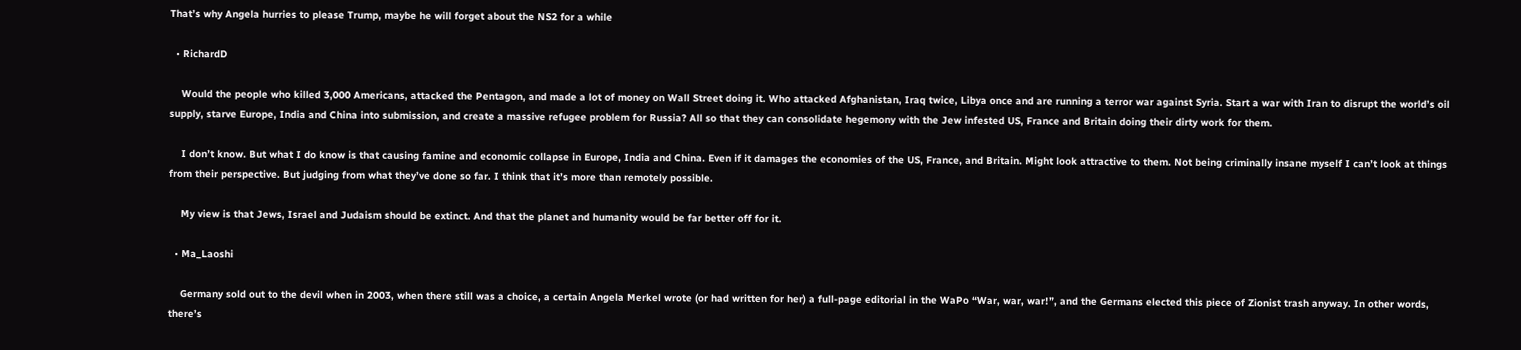That’s why Angela hurries to please Trump, maybe he will forget about the NS2 for a while

  • RichardD

    Would the people who killed 3,000 Americans, attacked the Pentagon, and made a lot of money on Wall Street doing it. Who attacked Afghanistan, Iraq twice, Libya once and are running a terror war against Syria. Start a war with Iran to disrupt the world’s oil supply, starve Europe, India and China into submission, and create a massive refugee problem for Russia? All so that they can consolidate hegemony with the Jew infested US, France and Britain doing their dirty work for them.

    I don’t know. But what I do know is that causing famine and economic collapse in Europe, India and China. Even if it damages the economies of the US, France, and Britain. Might look attractive to them. Not being criminally insane myself I can’t look at things from their perspective. But judging from what they’ve done so far. I think that it’s more than remotely possible.

    My view is that Jews, Israel and Judaism should be extinct. And that the planet and humanity would be far better off for it.

  • Ma_Laoshi

    Germany sold out to the devil when in 2003, when there still was a choice, a certain Angela Merkel wrote (or had written for her) a full-page editorial in the WaPo “War, war, war!”, and the Germans elected this piece of Zionist trash anyway. In other words, there’s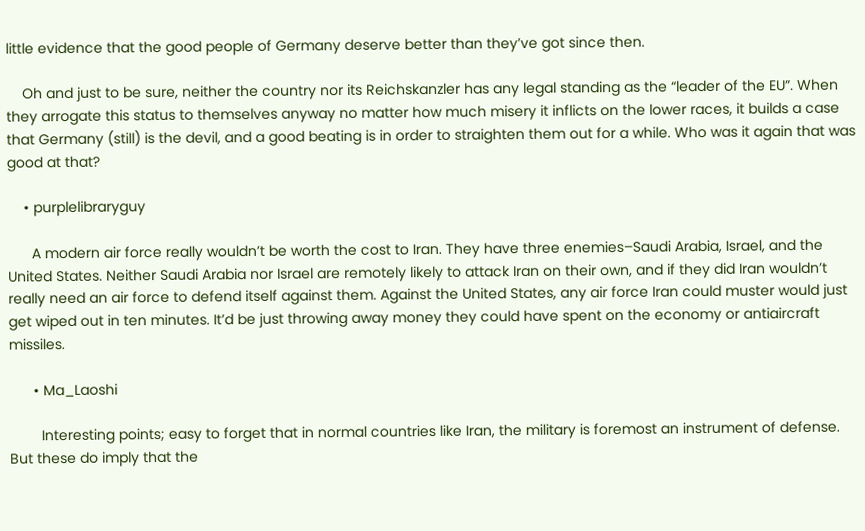little evidence that the good people of Germany deserve better than they’ve got since then.

    Oh and just to be sure, neither the country nor its Reichskanzler has any legal standing as the “leader of the EU”. When they arrogate this status to themselves anyway no matter how much misery it inflicts on the lower races, it builds a case that Germany (still) is the devil, and a good beating is in order to straighten them out for a while. Who was it again that was good at that?

    • purplelibraryguy

      A modern air force really wouldn’t be worth the cost to Iran. They have three enemies–Saudi Arabia, Israel, and the United States. Neither Saudi Arabia nor Israel are remotely likely to attack Iran on their own, and if they did Iran wouldn’t really need an air force to defend itself against them. Against the United States, any air force Iran could muster would just get wiped out in ten minutes. It’d be just throwing away money they could have spent on the economy or antiaircraft missiles.

      • Ma_Laoshi

        Interesting points; easy to forget that in normal countries like Iran, the military is foremost an instrument of defense. But these do imply that the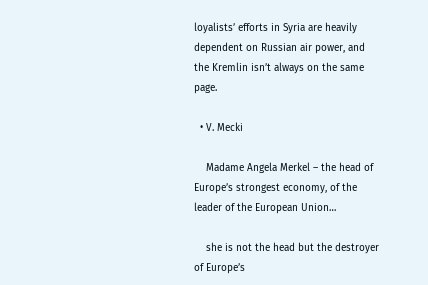loyalists’ efforts in Syria are heavily dependent on Russian air power, and the Kremlin isn’t always on the same page.

  • V. Mecki

    Madame Angela Merkel – the head of Europe’s strongest economy, of the leader of the European Union…

    she is not the head but the destroyer of Europe’s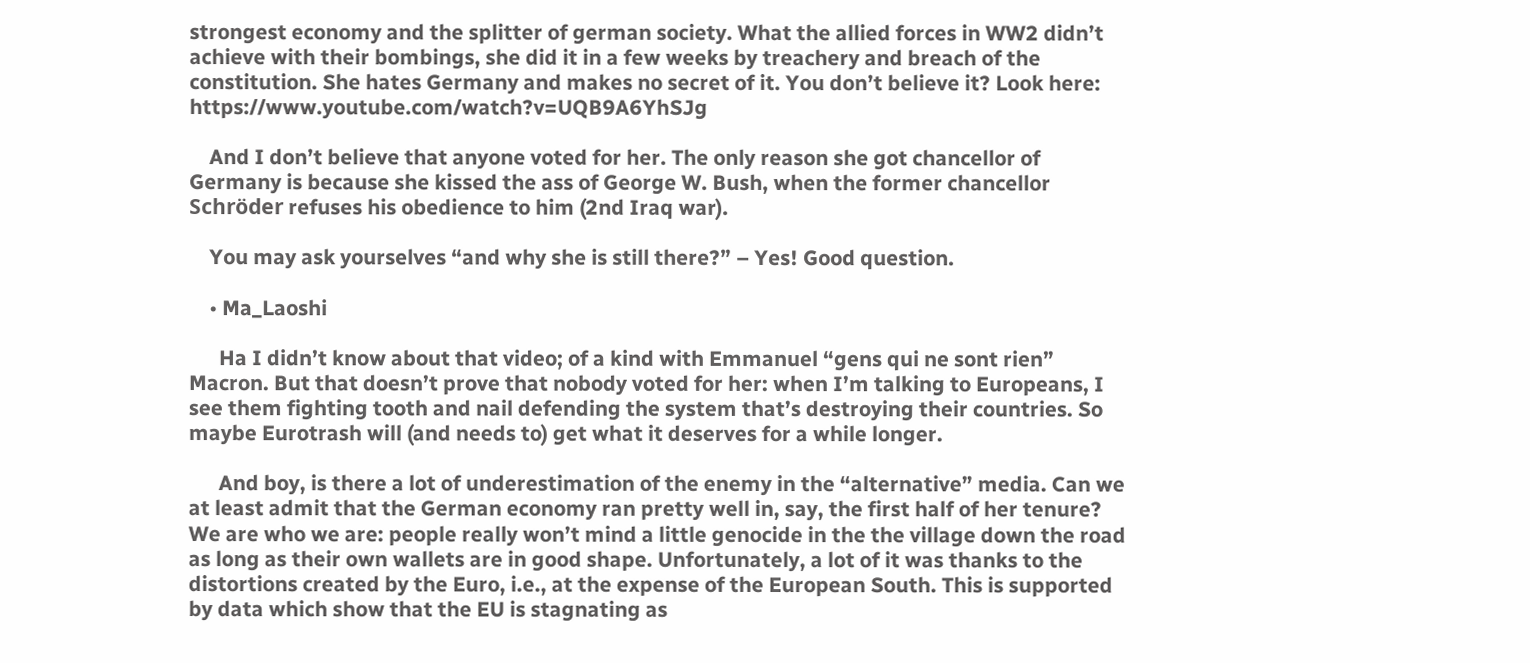strongest economy and the splitter of german society. What the allied forces in WW2 didn’t achieve with their bombings, she did it in a few weeks by treachery and breach of the constitution. She hates Germany and makes no secret of it. You don’t believe it? Look here: https://www.youtube.com/watch?v=UQB9A6YhSJg

    And I don’t believe that anyone voted for her. The only reason she got chancellor of Germany is because she kissed the ass of George W. Bush, when the former chancellor Schröder refuses his obedience to him (2nd Iraq war).

    You may ask yourselves “and why she is still there?” – Yes! Good question.

    • Ma_Laoshi

      Ha I didn’t know about that video; of a kind with Emmanuel “gens qui ne sont rien” Macron. But that doesn’t prove that nobody voted for her: when I’m talking to Europeans, I see them fighting tooth and nail defending the system that’s destroying their countries. So maybe Eurotrash will (and needs to) get what it deserves for a while longer.

      And boy, is there a lot of underestimation of the enemy in the “alternative” media. Can we at least admit that the German economy ran pretty well in, say, the first half of her tenure? We are who we are: people really won’t mind a little genocide in the the village down the road as long as their own wallets are in good shape. Unfortunately, a lot of it was thanks to the distortions created by the Euro, i.e., at the expense of the European South. This is supported by data which show that the EU is stagnating as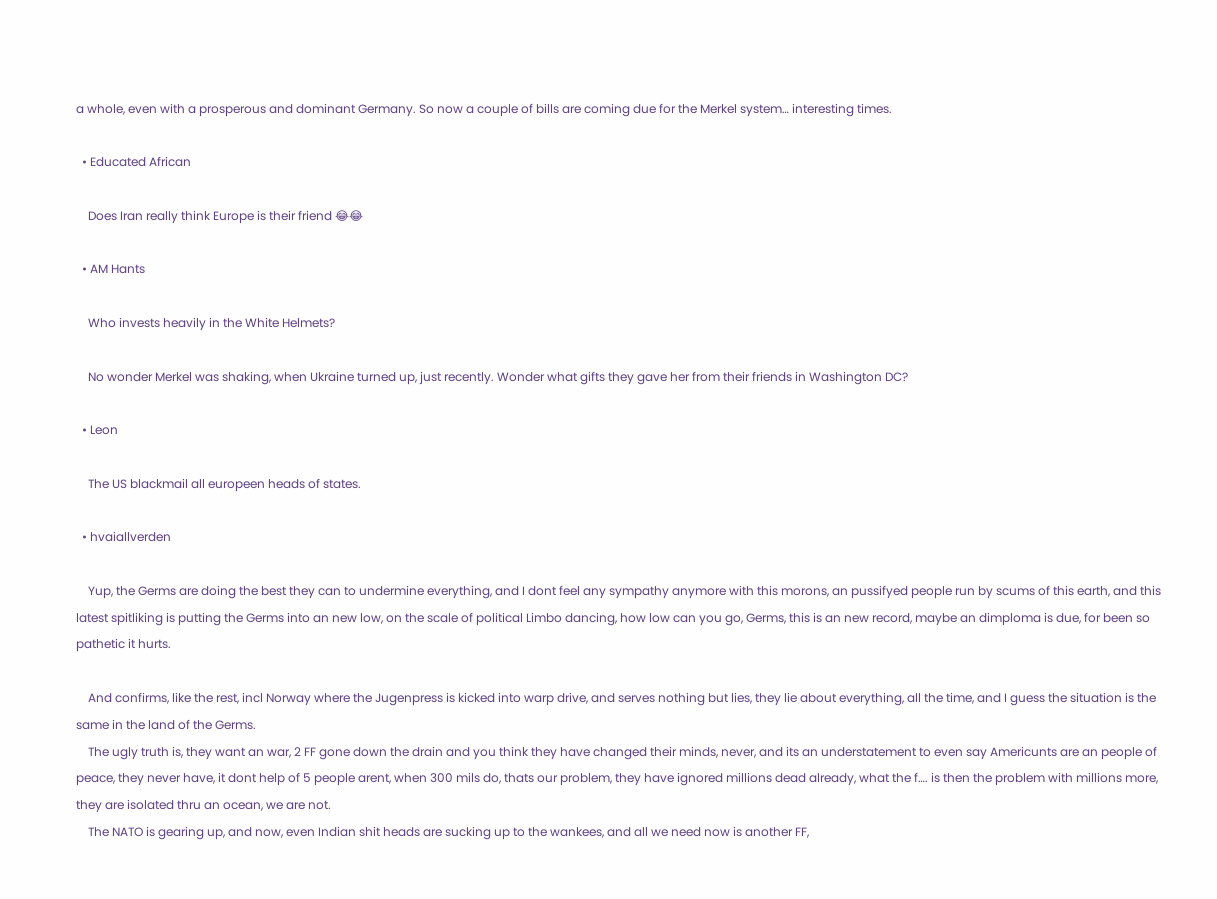a whole, even with a prosperous and dominant Germany. So now a couple of bills are coming due for the Merkel system… interesting times.

  • Educated African

    Does Iran really think Europe is their friend 😂😂

  • AM Hants

    Who invests heavily in the White Helmets?

    No wonder Merkel was shaking, when Ukraine turned up, just recently. Wonder what gifts they gave her from their friends in Washington DC?

  • Leon

    The US blackmail all europeen heads of states.

  • hvaiallverden

    Yup, the Germs are doing the best they can to undermine everything, and I dont feel any sympathy anymore with this morons, an pussifyed people run by scums of this earth, and this latest spitliking is putting the Germs into an new low, on the scale of political Limbo dancing, how low can you go, Germs, this is an new record, maybe an dimploma is due, for been so pathetic it hurts.

    And confirms, like the rest, incl Norway where the Jugenpress is kicked into warp drive, and serves nothing but lies, they lie about everything, all the time, and I guess the situation is the same in the land of the Germs.
    The ugly truth is, they want an war, 2 FF gone down the drain and you think they have changed their minds, never, and its an understatement to even say Americunts are an people of peace, they never have, it dont help of 5 people arent, when 300 mils do, thats our problem, they have ignored millions dead already, what the f…. is then the problem with millions more, they are isolated thru an ocean, we are not.
    The NATO is gearing up, and now, even Indian shit heads are sucking up to the wankees, and all we need now is another FF,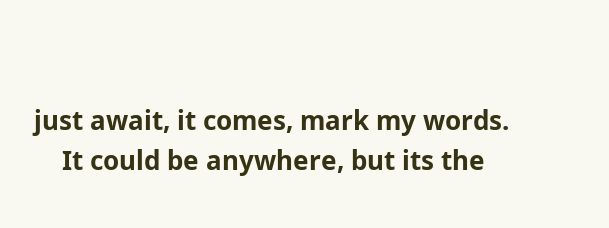just await, it comes, mark my words.
    It could be anywhere, but its the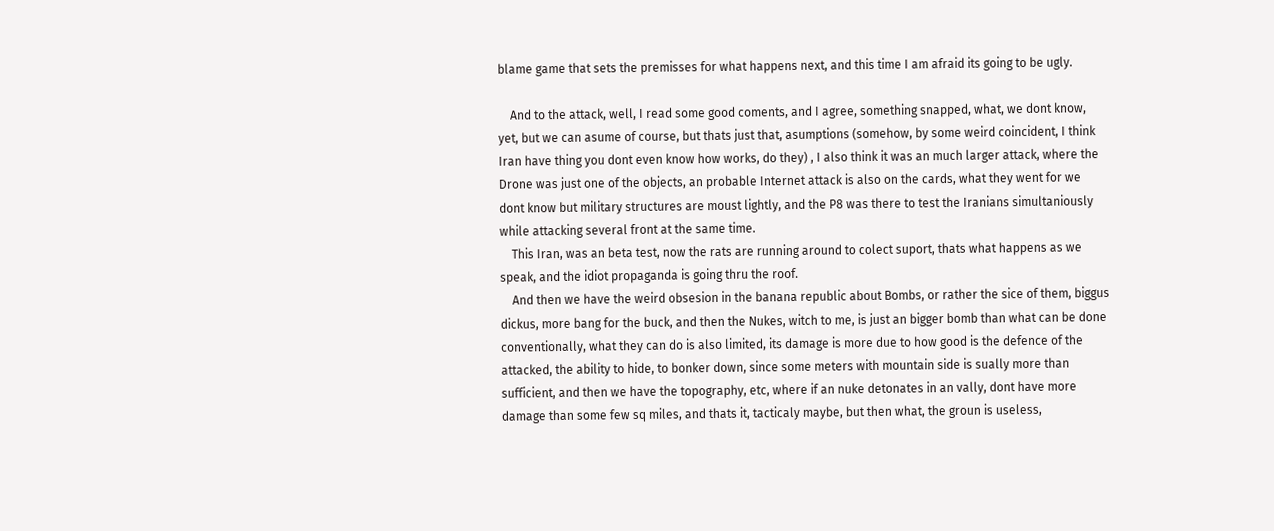blame game that sets the premisses for what happens next, and this time I am afraid its going to be ugly.

    And to the attack, well, I read some good coments, and I agree, something snapped, what, we dont know, yet, but we can asume of course, but thats just that, asumptions (somehow, by some weird coincident, I think Iran have thing you dont even know how works, do they) , I also think it was an much larger attack, where the Drone was just one of the objects, an probable Internet attack is also on the cards, what they went for we dont know but military structures are moust lightly, and the P8 was there to test the Iranians simultaniously while attacking several front at the same time.
    This Iran, was an beta test, now the rats are running around to colect suport, thats what happens as we speak, and the idiot propaganda is going thru the roof.
    And then we have the weird obsesion in the banana republic about Bombs, or rather the sice of them, biggus dickus, more bang for the buck, and then the Nukes, witch to me, is just an bigger bomb than what can be done conventionally, what they can do is also limited, its damage is more due to how good is the defence of the attacked, the ability to hide, to bonker down, since some meters with mountain side is sually more than sufficient, and then we have the topography, etc, where if an nuke detonates in an vally, dont have more damage than some few sq miles, and thats it, tacticaly maybe, but then what, the groun is useless,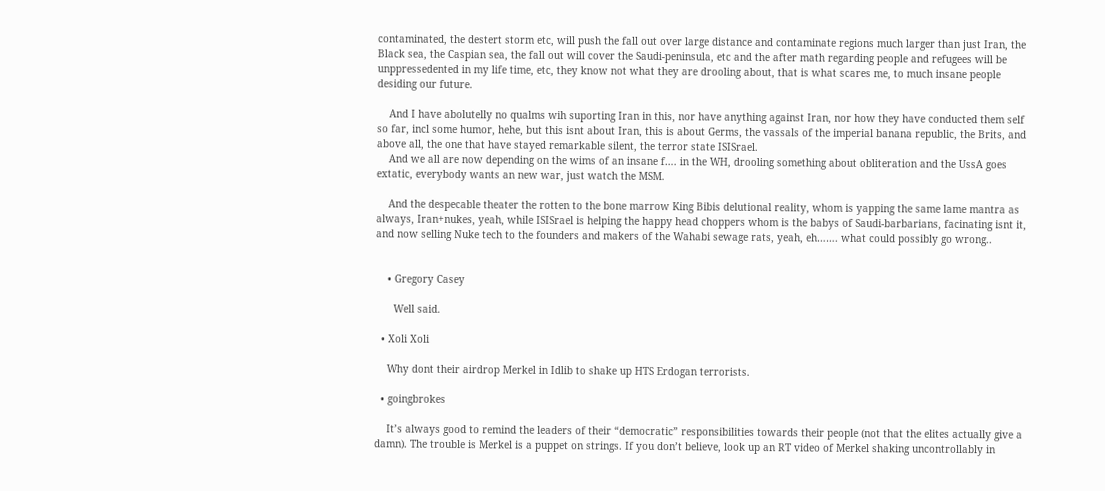contaminated, the destert storm etc, will push the fall out over large distance and contaminate regions much larger than just Iran, the Black sea, the Caspian sea, the fall out will cover the Saudi-peninsula, etc and the after math regarding people and refugees will be unppressedented in my life time, etc, they know not what they are drooling about, that is what scares me, to much insane people desiding our future.

    And I have abolutelly no qualms wih suporting Iran in this, nor have anything against Iran, nor how they have conducted them self so far, incl some humor, hehe, but this isnt about Iran, this is about Germs, the vassals of the imperial banana republic, the Brits, and above all, the one that have stayed remarkable silent, the terror state ISISrael.
    And we all are now depending on the wims of an insane f…. in the WH, drooling something about obliteration and the UssA goes extatic, everybody wants an new war, just watch the MSM.

    And the despecable theater the rotten to the bone marrow King Bibis delutional reality, whom is yapping the same lame mantra as always, Iran+nukes, yeah, while ISISrael is helping the happy head choppers whom is the babys of Saudi-barbarians, facinating isnt it, and now selling Nuke tech to the founders and makers of the Wahabi sewage rats, yeah, eh……. what could possibly go wrong..


    • Gregory Casey

      Well said.

  • Xoli Xoli

    Why dont their airdrop Merkel in Idlib to shake up HTS Erdogan terrorists.

  • goingbrokes

    It’s always good to remind the leaders of their “democratic” responsibilities towards their people (not that the elites actually give a damn). The trouble is Merkel is a puppet on strings. If you don’t believe, look up an RT video of Merkel shaking uncontrollably in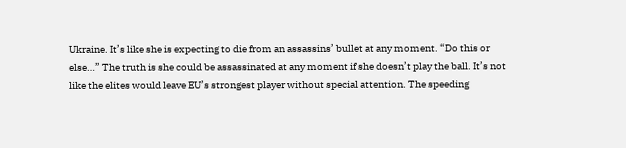Ukraine. It’s like she is expecting to die from an assassins’ bullet at any moment. “Do this or else…” The truth is she could be assassinated at any moment if she doesn’t play the ball. It’s not like the elites would leave EU’s strongest player without special attention. The speeding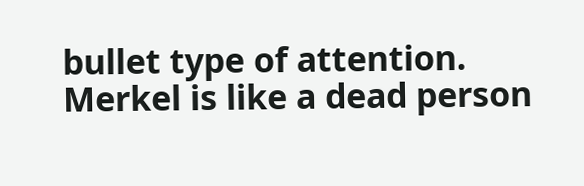bullet type of attention. Merkel is like a dead person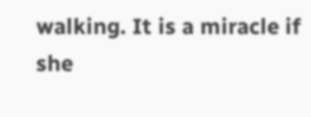walking. It is a miracle if she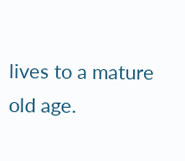lives to a mature old age.